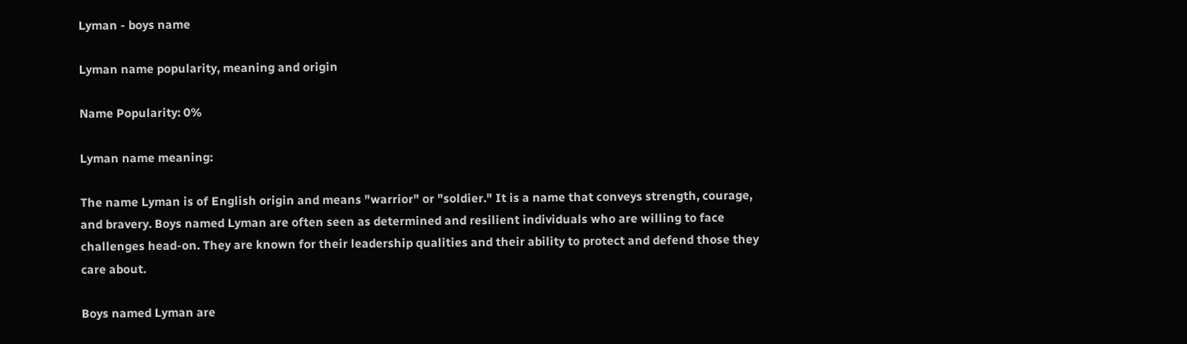Lyman - boys name

Lyman name popularity, meaning and origin

Name Popularity: 0%

Lyman name meaning:

The name Lyman is of English origin and means "warrior" or "soldier." It is a name that conveys strength, courage, and bravery. Boys named Lyman are often seen as determined and resilient individuals who are willing to face challenges head-on. They are known for their leadership qualities and their ability to protect and defend those they care about.

Boys named Lyman are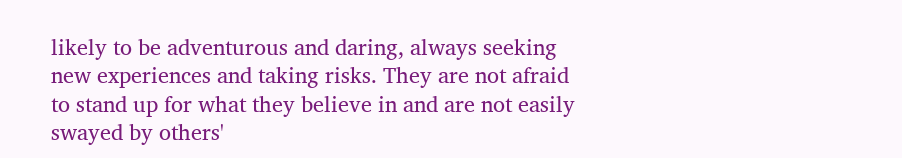likely to be adventurous and daring, always seeking new experiences and taking risks. They are not afraid to stand up for what they believe in and are not easily swayed by others'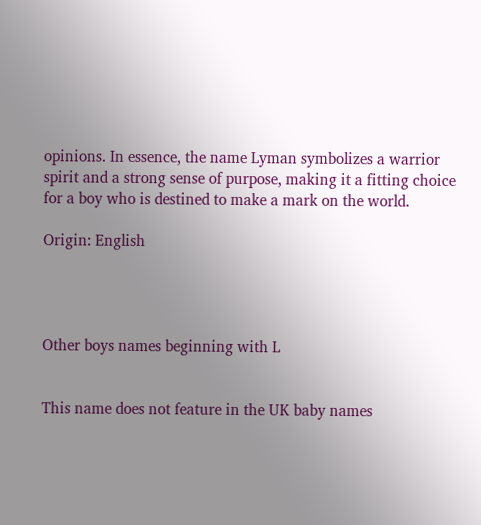opinions. In essence, the name Lyman symbolizes a warrior spirit and a strong sense of purpose, making it a fitting choice for a boy who is destined to make a mark on the world.

Origin: English




Other boys names beginning with L


This name does not feature in the UK baby names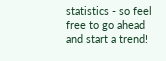statistics - so feel free to go ahead and start a trend!